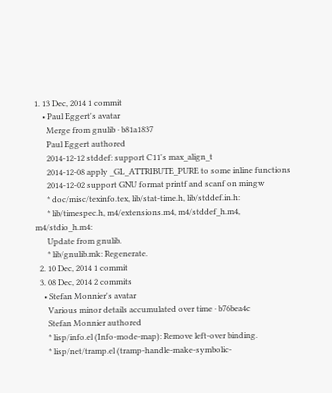1. 13 Dec, 2014 1 commit
    • Paul Eggert's avatar
      Merge from gnulib · b81a1837
      Paul Eggert authored
      2014-12-12 stddef: support C11's max_align_t
      2014-12-08 apply _GL_ATTRIBUTE_PURE to some inline functions
      2014-12-02 support GNU format printf and scanf on mingw
      * doc/misc/texinfo.tex, lib/stat-time.h, lib/stddef.in.h:
      * lib/timespec.h, m4/extensions.m4, m4/stddef_h.m4, m4/stdio_h.m4:
      Update from gnulib.
      * lib/gnulib.mk: Regenerate.
  2. 10 Dec, 2014 1 commit
  3. 08 Dec, 2014 2 commits
    • Stefan Monnier's avatar
      Various minor details accumulated over time · b76bea4c
      Stefan Monnier authored
      * lisp/info.el (Info-mode-map): Remove left-over binding.
      * lisp/net/tramp.el (tramp-handle-make-symbolic-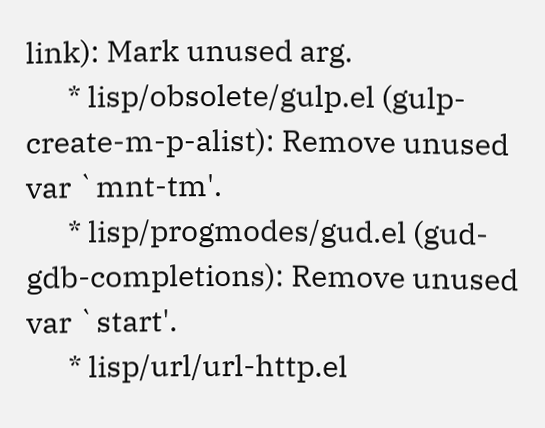link): Mark unused arg.
      * lisp/obsolete/gulp.el (gulp-create-m-p-alist): Remove unused var `mnt-tm'.
      * lisp/progmodes/gud.el (gud-gdb-completions): Remove unused var `start'.
      * lisp/url/url-http.el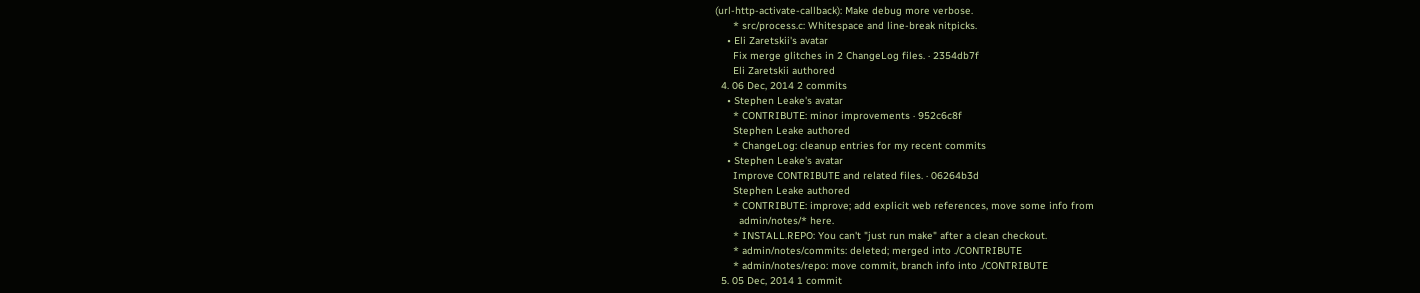(url-http-activate-callback): Make debug more verbose.
      * src/process.c: Whitespace and line-break nitpicks.
    • Eli Zaretskii's avatar
      Fix merge glitches in 2 ChangeLog files. · 2354db7f
      Eli Zaretskii authored
  4. 06 Dec, 2014 2 commits
    • Stephen Leake's avatar
      * CONTRIBUTE: minor improvements · 952c6c8f
      Stephen Leake authored
      * ChangeLog: cleanup entries for my recent commits
    • Stephen Leake's avatar
      Improve CONTRIBUTE and related files. · 06264b3d
      Stephen Leake authored
      * CONTRIBUTE: improve; add explicit web references, move some info from
        admin/notes/* here.
      * INSTALL.REPO: You can't "just run make" after a clean checkout.
      * admin/notes/commits: deleted; merged into ./CONTRIBUTE
      * admin/notes/repo: move commit, branch info into ./CONTRIBUTE
  5. 05 Dec, 2014 1 commit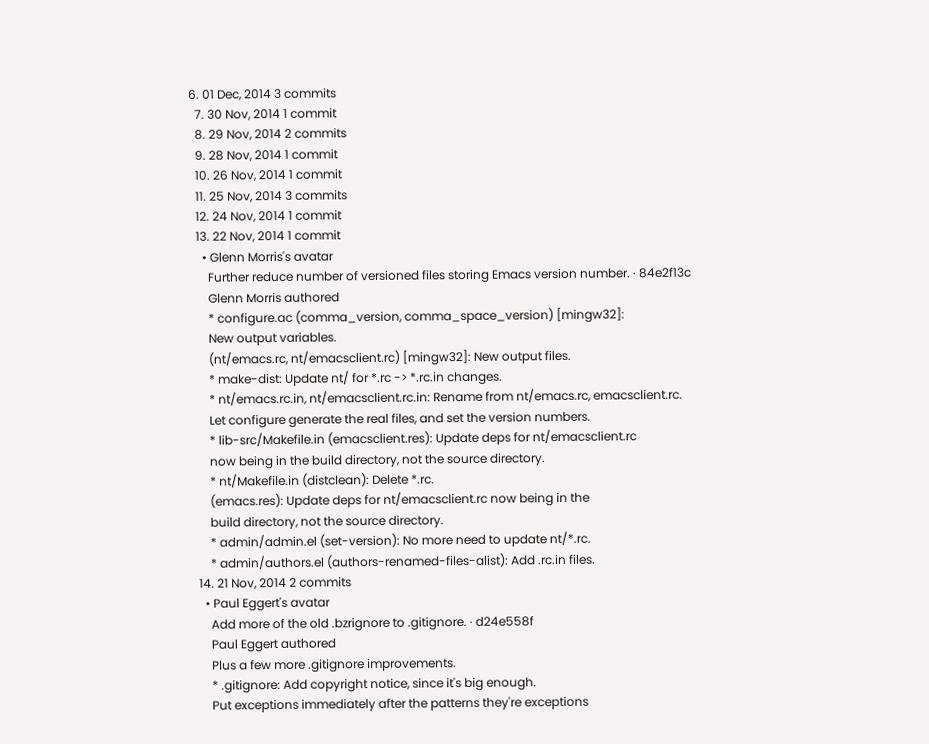6. 01 Dec, 2014 3 commits
  7. 30 Nov, 2014 1 commit
  8. 29 Nov, 2014 2 commits
  9. 28 Nov, 2014 1 commit
  10. 26 Nov, 2014 1 commit
  11. 25 Nov, 2014 3 commits
  12. 24 Nov, 2014 1 commit
  13. 22 Nov, 2014 1 commit
    • Glenn Morris's avatar
      Further reduce number of versioned files storing Emacs version number. · 84e2f13c
      Glenn Morris authored
      * configure.ac (comma_version, comma_space_version) [mingw32]:
      New output variables.
      (nt/emacs.rc, nt/emacsclient.rc) [mingw32]: New output files.
      * make-dist: Update nt/ for *.rc -> *.rc.in changes.
      * nt/emacs.rc.in, nt/emacsclient.rc.in: Rename from nt/emacs.rc, emacsclient.rc.
      Let configure generate the real files, and set the version numbers.
      * lib-src/Makefile.in (emacsclient.res): Update deps for nt/emacsclient.rc
      now being in the build directory, not the source directory.
      * nt/Makefile.in (distclean): Delete *.rc.
      (emacs.res): Update deps for nt/emacsclient.rc now being in the
      build directory, not the source directory.
      * admin/admin.el (set-version): No more need to update nt/*.rc.
      * admin/authors.el (authors-renamed-files-alist): Add .rc.in files.
  14. 21 Nov, 2014 2 commits
    • Paul Eggert's avatar
      Add more of the old .bzrignore to .gitignore. · d24e558f
      Paul Eggert authored
      Plus a few more .gitignore improvements.
      * .gitignore: Add copyright notice, since it's big enough.
      Put exceptions immediately after the patterns they're exceptions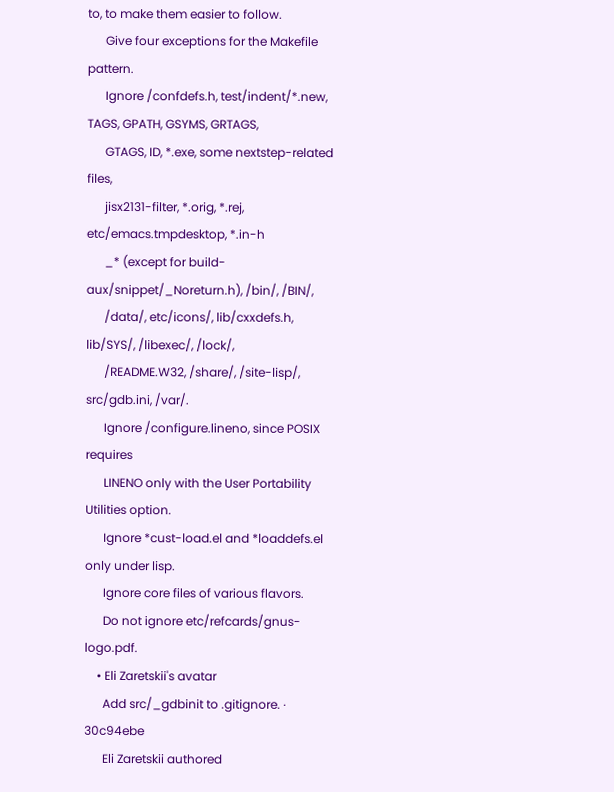to, to make them easier to follow.
      Give four exceptions for the Makefile pattern.
      Ignore /confdefs.h, test/indent/*.new, TAGS, GPATH, GSYMS, GRTAGS,
      GTAGS, ID, *.exe, some nextstep-related files,
      jisx2131-filter, *.orig, *.rej, etc/emacs.tmpdesktop, *.in-h
      _* (except for build-aux/snippet/_Noreturn.h), /bin/, /BIN/,
      /data/, etc/icons/, lib/cxxdefs.h, lib/SYS/, /libexec/, /lock/,
      /README.W32, /share/, /site-lisp/, src/gdb.ini, /var/.
      Ignore /configure.lineno, since POSIX requires
      LINENO only with the User Portability Utilities option.
      Ignore *cust-load.el and *loaddefs.el only under lisp.
      Ignore core files of various flavors.
      Do not ignore etc/refcards/gnus-logo.pdf.
    • Eli Zaretskii's avatar
      Add src/_gdbinit to .gitignore. · 30c94ebe
      Eli Zaretskii authored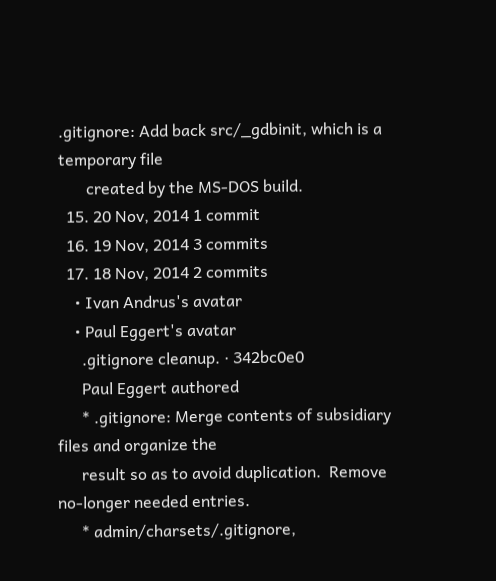.gitignore: Add back src/_gdbinit, which is a temporary file
       created by the MS-DOS build.
  15. 20 Nov, 2014 1 commit
  16. 19 Nov, 2014 3 commits
  17. 18 Nov, 2014 2 commits
    • Ivan Andrus's avatar
    • Paul Eggert's avatar
      .gitignore cleanup. · 342bc0e0
      Paul Eggert authored
      * .gitignore: Merge contents of subsidiary files and organize the
      result so as to avoid duplication.  Remove no-longer needed entries.
      * admin/charsets/.gitignore,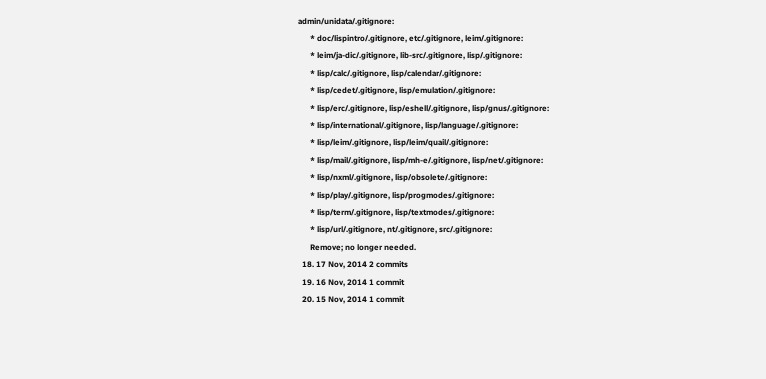admin/unidata/.gitignore:
      * doc/lispintro/.gitignore, etc/.gitignore, leim/.gitignore:
      * leim/ja-dic/.gitignore, lib-src/.gitignore, lisp/.gitignore:
      * lisp/calc/.gitignore, lisp/calendar/.gitignore:
      * lisp/cedet/.gitignore, lisp/emulation/.gitignore:
      * lisp/erc/.gitignore, lisp/eshell/.gitignore, lisp/gnus/.gitignore:
      * lisp/international/.gitignore, lisp/language/.gitignore:
      * lisp/leim/.gitignore, lisp/leim/quail/.gitignore:
      * lisp/mail/.gitignore, lisp/mh-e/.gitignore, lisp/net/.gitignore:
      * lisp/nxml/.gitignore, lisp/obsolete/.gitignore:
      * lisp/play/.gitignore, lisp/progmodes/.gitignore:
      * lisp/term/.gitignore, lisp/textmodes/.gitignore:
      * lisp/url/.gitignore, nt/.gitignore, src/.gitignore:
      Remove; no longer needed.
  18. 17 Nov, 2014 2 commits
  19. 16 Nov, 2014 1 commit
  20. 15 Nov, 2014 1 commit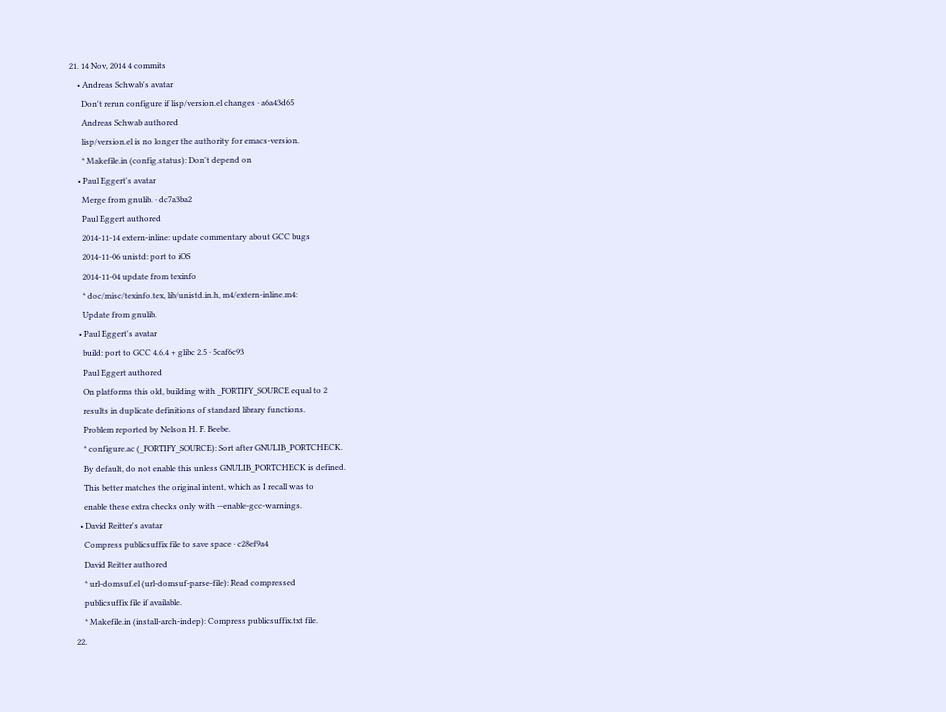21. 14 Nov, 2014 4 commits
    • Andreas Schwab's avatar
      Don't rerun configure if lisp/version.el changes · a6a43d65
      Andreas Schwab authored
      lisp/version.el is no longer the authority for emacs-version.
      * Makefile.in (config.status): Don't depend on
    • Paul Eggert's avatar
      Merge from gnulib. · dc7a3ba2
      Paul Eggert authored
      2014-11-14 extern-inline: update commentary about GCC bugs
      2014-11-06 unistd: port to iOS
      2014-11-04 update from texinfo
      * doc/misc/texinfo.tex, lib/unistd.in.h, m4/extern-inline.m4:
      Update from gnulib.
    • Paul Eggert's avatar
      build: port to GCC 4.6.4 + glibc 2.5 · 5caf6c93
      Paul Eggert authored
      On platforms this old, building with _FORTIFY_SOURCE equal to 2
      results in duplicate definitions of standard library functions.
      Problem reported by Nelson H. F. Beebe.
      * configure.ac (_FORTIFY_SOURCE): Sort after GNULIB_PORTCHECK.
      By default, do not enable this unless GNULIB_PORTCHECK is defined.
      This better matches the original intent, which as I recall was to
      enable these extra checks only with --enable-gcc-warnings.
    • David Reitter's avatar
      Compress publicsuffix file to save space · c28ef9a4
      David Reitter authored
      * url-domsuf.el (url-domsuf-parse-file): Read compressed
      publicsuffix file if available.
      * Makefile.in (install-arch-indep): Compress publicsuffix.txt file.
  22.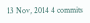13 Nov, 2014 4 commits